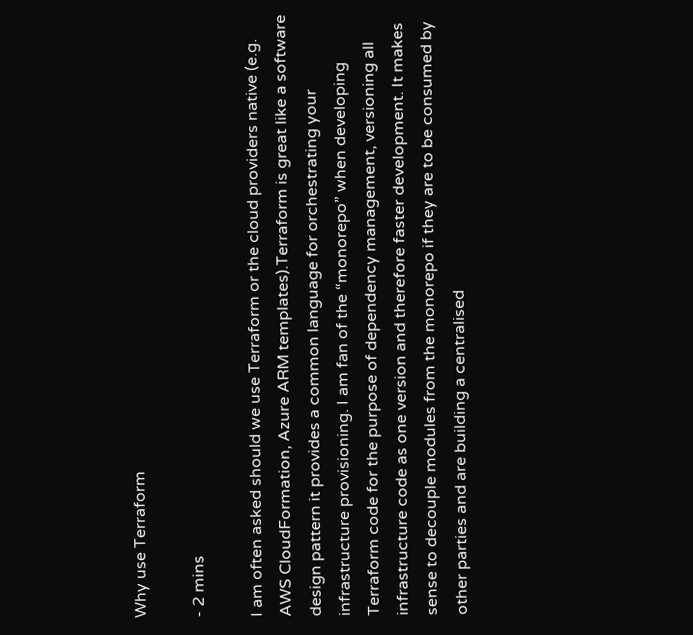Why use Terraform

- 2 mins

I am often asked should we use Terraform or the cloud providers native (e.g. AWS CloudFormation, Azure ARM templates).Terraform is great like a software design pattern it provides a common language for orchestrating your infrastructure provisioning. I am fan of the “monorepo” when developing Terraform code for the purpose of dependency management, versioning all infrastructure code as one version and therefore faster development. It makes sense to decouple modules from the monorepo if they are to be consumed by other parties and are building a centralised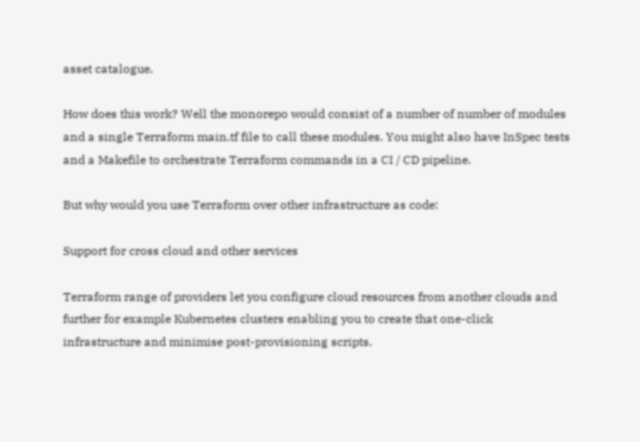asset catalogue.

How does this work? Well the monorepo would consist of a number of number of modules and a single Terraform main.tf file to call these modules. You might also have InSpec tests and a Makefile to orchestrate Terraform commands in a CI / CD pipeline.

But why would you use Terraform over other infrastructure as code:

Support for cross cloud and other services

Terraform range of providers let you configure cloud resources from another clouds and further for example Kubernetes clusters enabling you to create that one-click infrastructure and minimise post-provisioning scripts.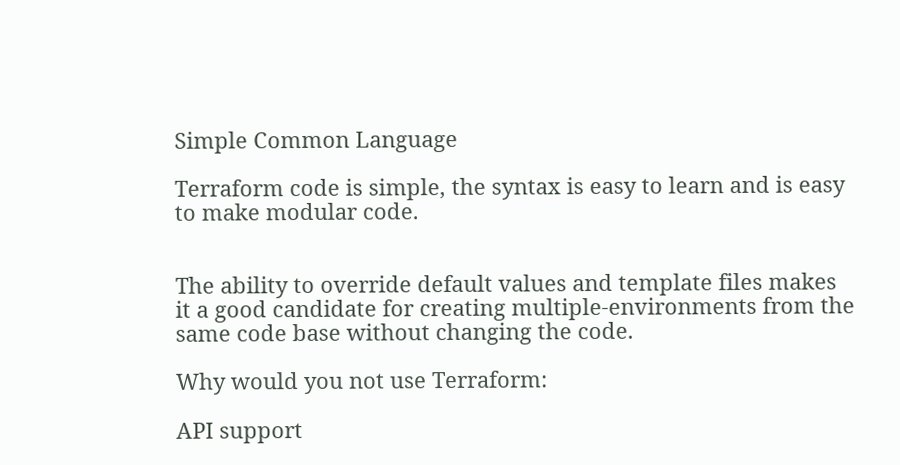Simple Common Language

Terraform code is simple, the syntax is easy to learn and is easy to make modular code.


The ability to override default values and template files makes it a good candidate for creating multiple-environments from the same code base without changing the code.

Why would you not use Terraform:

API support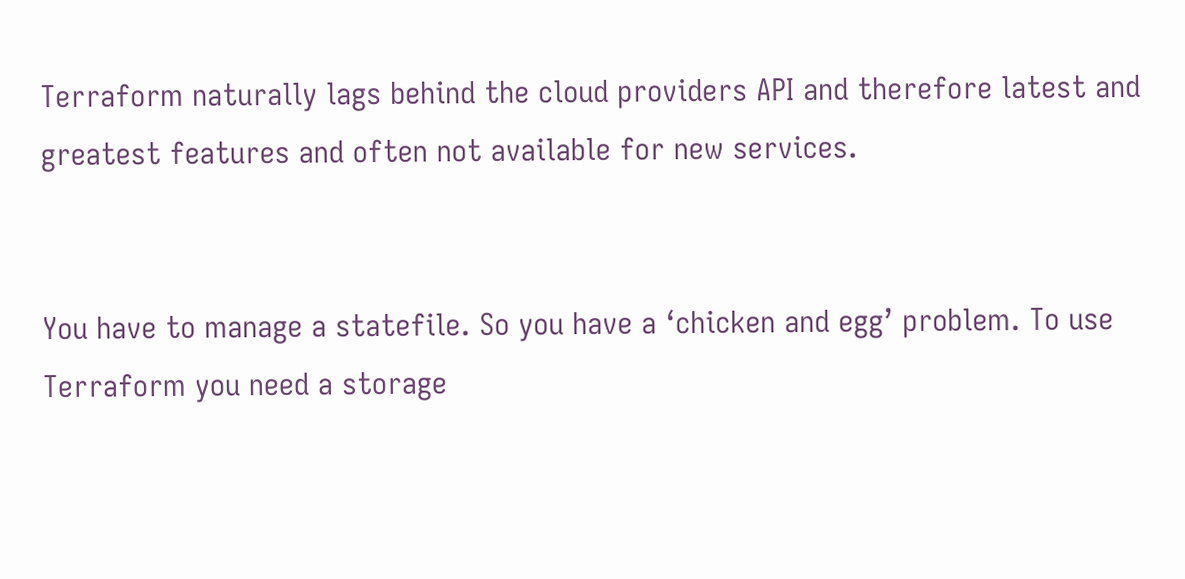Terraform naturally lags behind the cloud providers API and therefore latest and greatest features and often not available for new services.


You have to manage a statefile. So you have a ‘chicken and egg’ problem. To use Terraform you need a storage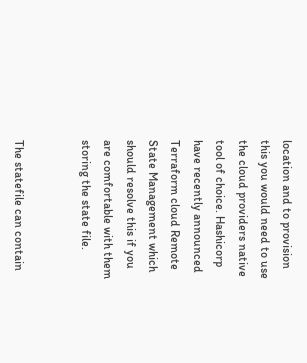location and to provision this you would need to use the cloud providers native tool of choice. Hashicorp have recently announced Terraform cloud Remote State Management which should resolve this if you are comfortable with them storing the state file.


The statefile can contain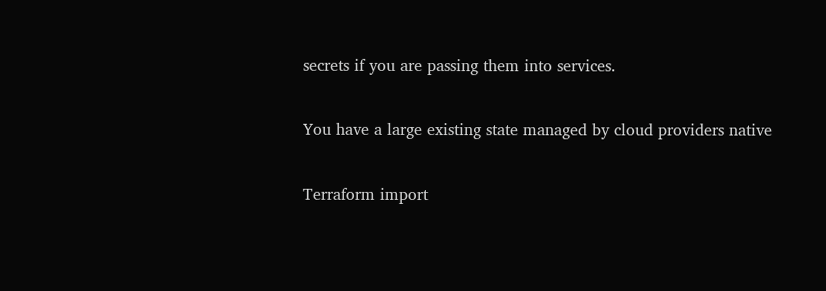secrets if you are passing them into services.

You have a large existing state managed by cloud providers native

Terraform import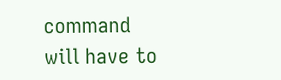command will have to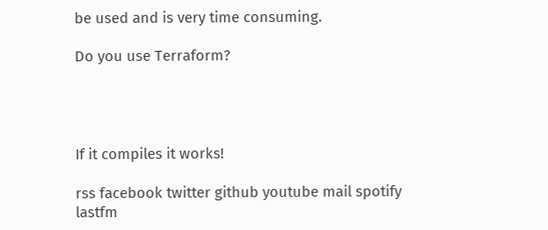be used and is very time consuming.

Do you use Terraform?




If it compiles it works!

rss facebook twitter github youtube mail spotify lastfm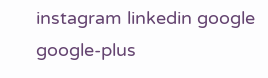instagram linkedin google google-plus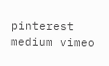pinterest medium vimeo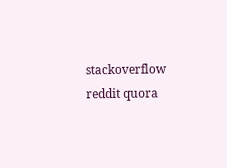stackoverflow reddit quora